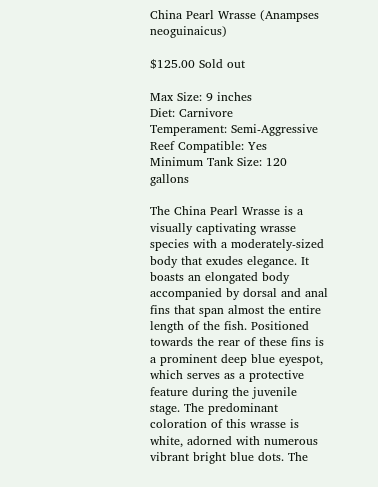China Pearl Wrasse (Anampses neoguinaicus)

$125.00 Sold out

Max Size: 9 inches
Diet: Carnivore
Temperament: Semi-Aggressive
Reef Compatible: Yes
Minimum Tank Size: 120 gallons

The China Pearl Wrasse is a visually captivating wrasse species with a moderately-sized body that exudes elegance. It boasts an elongated body accompanied by dorsal and anal fins that span almost the entire length of the fish. Positioned towards the rear of these fins is a prominent deep blue eyespot, which serves as a protective feature during the juvenile stage. The predominant coloration of this wrasse is white, adorned with numerous vibrant bright blue dots. The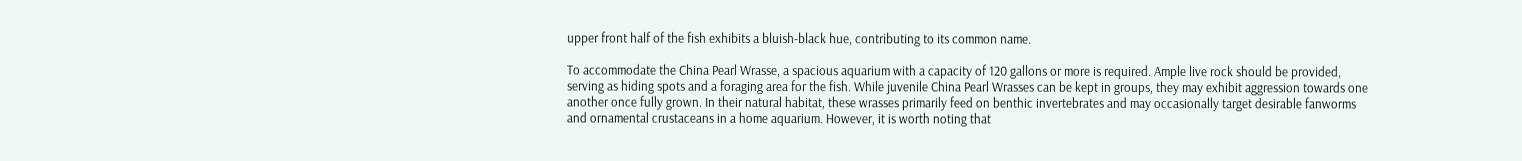upper front half of the fish exhibits a bluish-black hue, contributing to its common name.

To accommodate the China Pearl Wrasse, a spacious aquarium with a capacity of 120 gallons or more is required. Ample live rock should be provided, serving as hiding spots and a foraging area for the fish. While juvenile China Pearl Wrasses can be kept in groups, they may exhibit aggression towards one another once fully grown. In their natural habitat, these wrasses primarily feed on benthic invertebrates and may occasionally target desirable fanworms and ornamental crustaceans in a home aquarium. However, it is worth noting that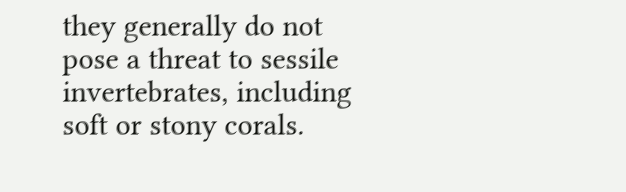they generally do not pose a threat to sessile invertebrates, including soft or stony corals.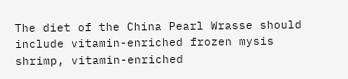The diet of the China Pearl Wrasse should include vitamin-enriched frozen mysis shrimp, vitamin-enriched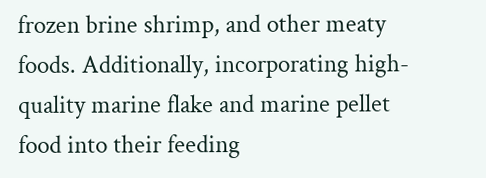frozen brine shrimp, and other meaty foods. Additionally, incorporating high-quality marine flake and marine pellet food into their feeding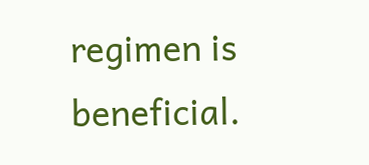regimen is beneficial.